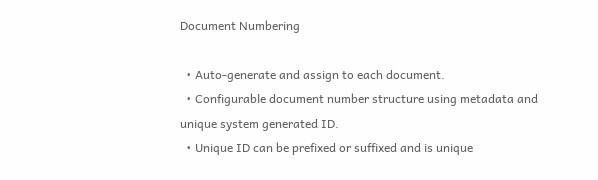Document Numbering

  • Auto-generate and assign to each document.
  • Configurable document number structure using metadata and unique system generated ID.
  • Unique ID can be prefixed or suffixed and is unique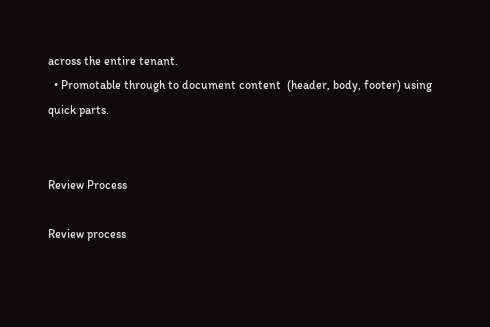across the entire tenant.
  • Promotable through to document content  (header, body, footer) using quick parts.


Review Process

Review process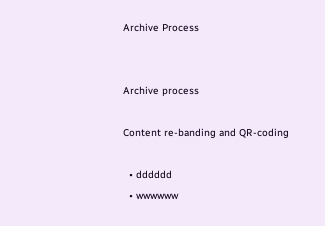Archive Process


Archive process

Content re-banding and QR-coding

  • dddddd
  • wwwwww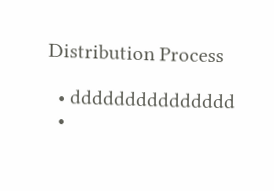Distribution Process

  • ddddddddddddddd
  •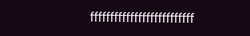ffffffffffffffffffffffffff